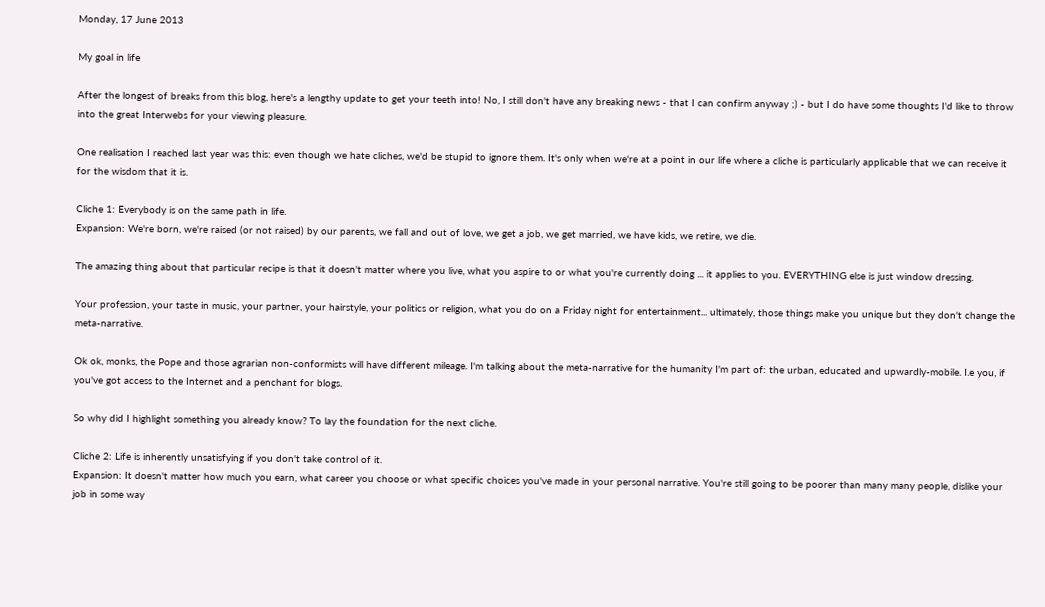Monday, 17 June 2013

My goal in life

After the longest of breaks from this blog, here's a lengthy update to get your teeth into! No, I still don't have any breaking news - that I can confirm anyway ;) - but I do have some thoughts I'd like to throw into the great Interwebs for your viewing pleasure.

One realisation I reached last year was this: even though we hate cliches, we'd be stupid to ignore them. It's only when we're at a point in our life where a cliche is particularly applicable that we can receive it for the wisdom that it is.

Cliche 1: Everybody is on the same path in life.
Expansion: We're born, we're raised (or not raised) by our parents, we fall and out of love, we get a job, we get married, we have kids, we retire, we die.

The amazing thing about that particular recipe is that it doesn't matter where you live, what you aspire to or what you're currently doing ... it applies to you. EVERYTHING else is just window dressing.

Your profession, your taste in music, your partner, your hairstyle, your politics or religion, what you do on a Friday night for entertainment... ultimately, those things make you unique but they don't change the meta-narrative.

Ok ok, monks, the Pope and those agrarian non-conformists will have different mileage. I'm talking about the meta-narrative for the humanity I'm part of: the urban, educated and upwardly-mobile. I.e you, if you've got access to the Internet and a penchant for blogs.

So why did I highlight something you already know? To lay the foundation for the next cliche.

Cliche 2: Life is inherently unsatisfying if you don't take control of it.
Expansion: It doesn't matter how much you earn, what career you choose or what specific choices you've made in your personal narrative. You're still going to be poorer than many many people, dislike your job in some way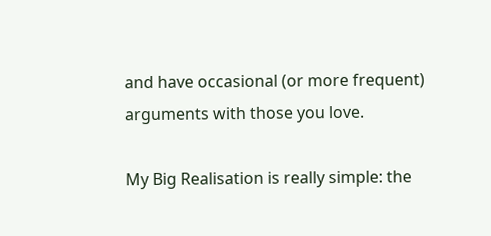and have occasional (or more frequent) arguments with those you love.

My Big Realisation is really simple: the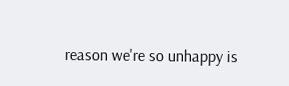reason we're so unhappy is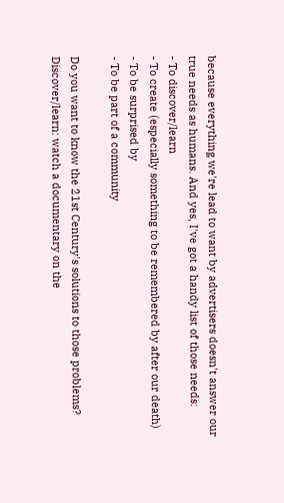because everything we're lead to want by advertisers doesn't answer our true needs as humans. And yes, I've got a handy list of those needs:
- To discover/learn
- To create (especially something to be remembered by after our death)
- To be surprised by
- To be part of a community

Do you want to know the 21st Century's solutions to those problems?
Discover/learn: watch a documentary on the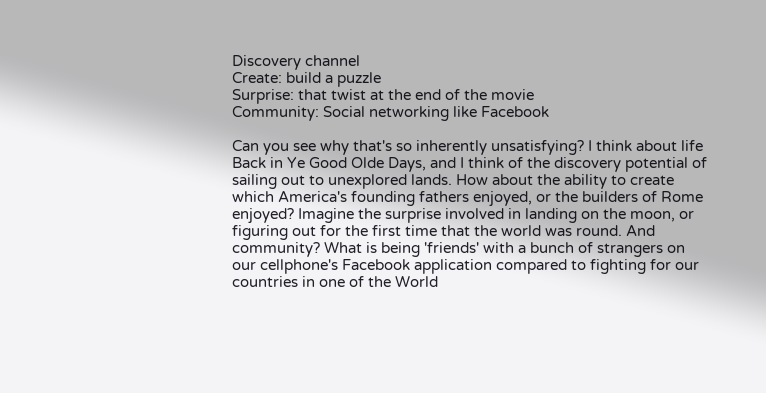Discovery channel
Create: build a puzzle
Surprise: that twist at the end of the movie
Community: Social networking like Facebook

Can you see why that's so inherently unsatisfying? I think about life Back in Ye Good Olde Days, and I think of the discovery potential of sailing out to unexplored lands. How about the ability to create which America's founding fathers enjoyed, or the builders of Rome enjoyed? Imagine the surprise involved in landing on the moon, or figuring out for the first time that the world was round. And community? What is being 'friends' with a bunch of strangers on our cellphone's Facebook application compared to fighting for our countries in one of the World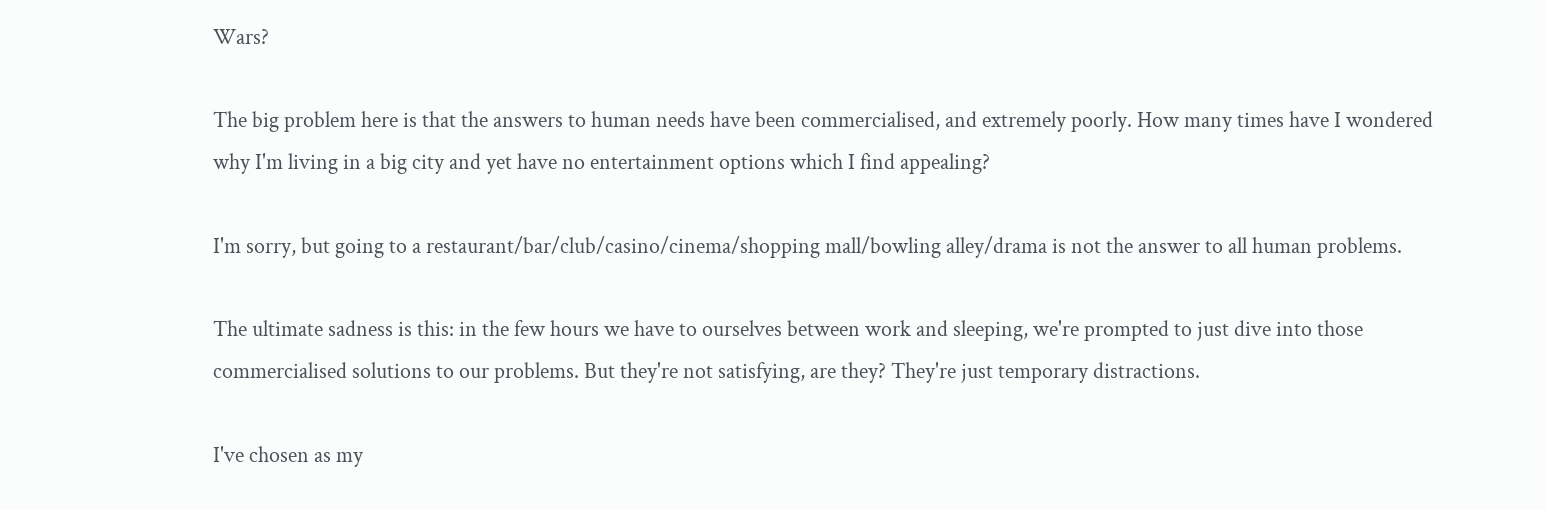Wars?

The big problem here is that the answers to human needs have been commercialised, and extremely poorly. How many times have I wondered why I'm living in a big city and yet have no entertainment options which I find appealing?

I'm sorry, but going to a restaurant/bar/club/casino/cinema/shopping mall/bowling alley/drama is not the answer to all human problems.

The ultimate sadness is this: in the few hours we have to ourselves between work and sleeping, we're prompted to just dive into those commercialised solutions to our problems. But they're not satisfying, are they? They're just temporary distractions.

I've chosen as my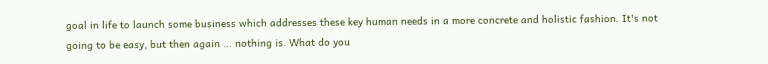goal in life to launch some business which addresses these key human needs in a more concrete and holistic fashion. It's not going to be easy, but then again ... nothing is. What do you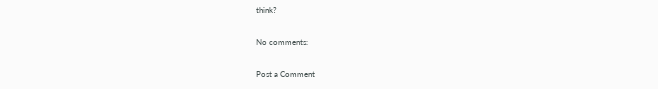think?

No comments:

Post a Comment